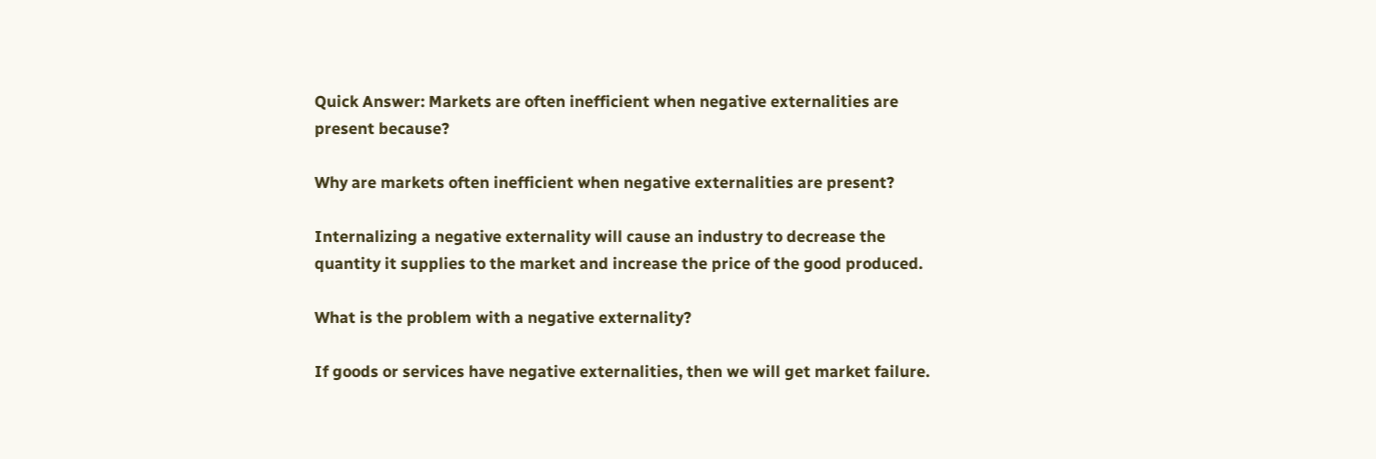Quick Answer: Markets are often inefficient when negative externalities are present because?

Why are markets often inefficient when negative externalities are present?

Internalizing a negative externality will cause an industry to decrease the quantity it supplies to the market and increase the price of the good produced.

What is the problem with a negative externality?

If goods or services have negative externalities, then we will get market failure.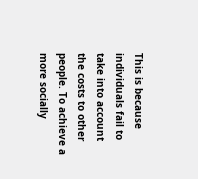This is because individuals fail to take into account the costs to other people. To achieve a more socially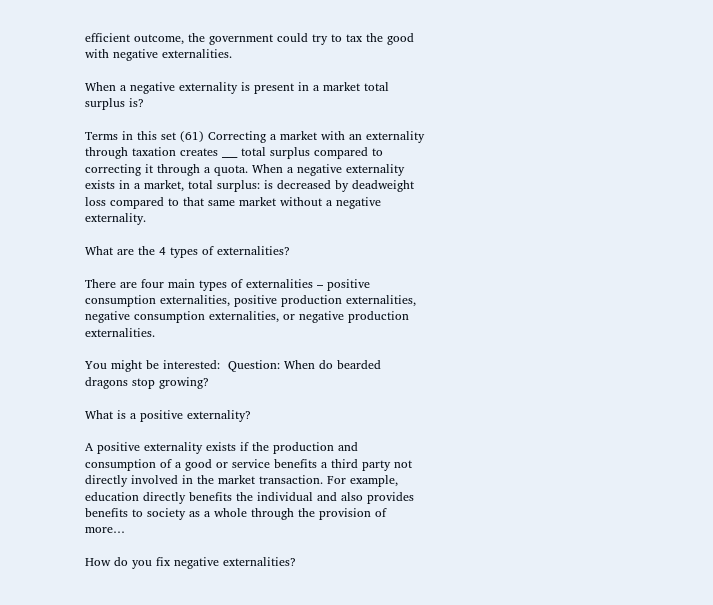efficient outcome, the government could try to tax the good with negative externalities.

When a negative externality is present in a market total surplus is?

Terms in this set (61) Correcting a market with an externality through taxation creates ___ total surplus compared to correcting it through a quota. When a negative externality exists in a market, total surplus: is decreased by deadweight loss compared to that same market without a negative externality.

What are the 4 types of externalities?

There are four main types of externalities – positive consumption externalities, positive production externalities, negative consumption externalities, or negative production externalities.

You might be interested:  Question: When do bearded dragons stop growing?

What is a positive externality?

A positive externality exists if the production and consumption of a good or service benefits a third party not directly involved in the market transaction. For example, education directly benefits the individual and also provides benefits to society as a whole through the provision of more…

How do you fix negative externalities?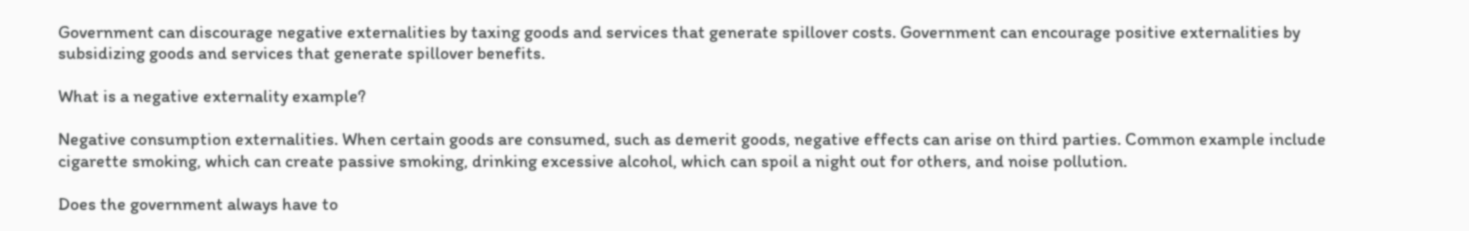Government can discourage negative externalities by taxing goods and services that generate spillover costs. Government can encourage positive externalities by subsidizing goods and services that generate spillover benefits.

What is a negative externality example?

Negative consumption externalities. When certain goods are consumed, such as demerit goods, negative effects can arise on third parties. Common example include cigarette smoking, which can create passive smoking, drinking excessive alcohol, which can spoil a night out for others, and noise pollution.

Does the government always have to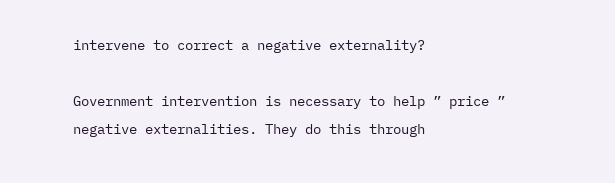intervene to correct a negative externality?

Government intervention is necessary to help ” price ” negative externalities. They do this through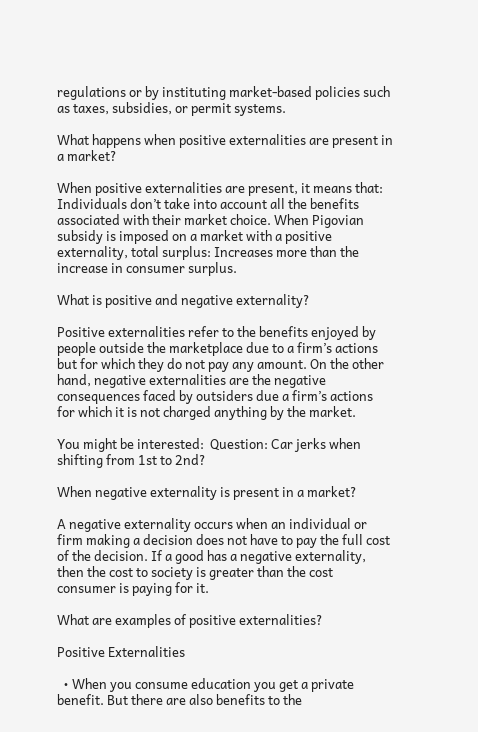regulations or by instituting market-based policies such as taxes, subsidies, or permit systems.

What happens when positive externalities are present in a market?

When positive externalities are present, it means that: Individuals don’t take into account all the benefits associated with their market choice. When Pigovian subsidy is imposed on a market with a positive externality, total surplus: Increases more than the increase in consumer surplus.

What is positive and negative externality?

Positive externalities refer to the benefits enjoyed by people outside the marketplace due to a firm’s actions but for which they do not pay any amount. On the other hand, negative externalities are the negative consequences faced by outsiders due a firm’s actions for which it is not charged anything by the market.

You might be interested:  Question: Car jerks when shifting from 1st to 2nd?

When negative externality is present in a market?

A negative externality occurs when an individual or firm making a decision does not have to pay the full cost of the decision. If a good has a negative externality, then the cost to society is greater than the cost consumer is paying for it.

What are examples of positive externalities?

Positive Externalities

  • When you consume education you get a private benefit. But there are also benefits to the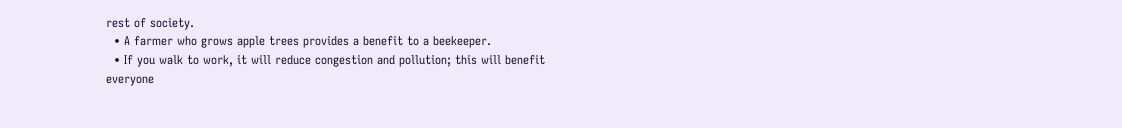rest of society.
  • A farmer who grows apple trees provides a benefit to a beekeeper.
  • If you walk to work, it will reduce congestion and pollution; this will benefit everyone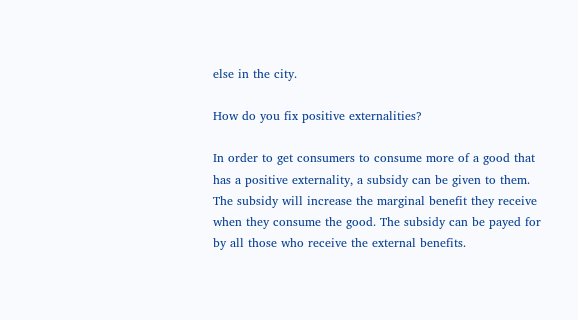else in the city.

How do you fix positive externalities?

In order to get consumers to consume more of a good that has a positive externality, a subsidy can be given to them. The subsidy will increase the marginal benefit they receive when they consume the good. The subsidy can be payed for by all those who receive the external benefits.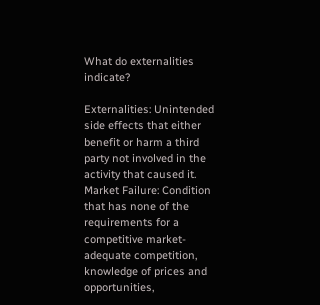What do externalities indicate?

Externalities: Unintended side effects that either benefit or harm a third party not involved in the activity that caused it. Market Failure: Condition that has none of the requirements for a competitive market- adequate competition, knowledge of prices and opportunities,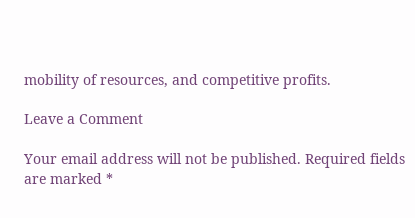mobility of resources, and competitive profits.

Leave a Comment

Your email address will not be published. Required fields are marked *